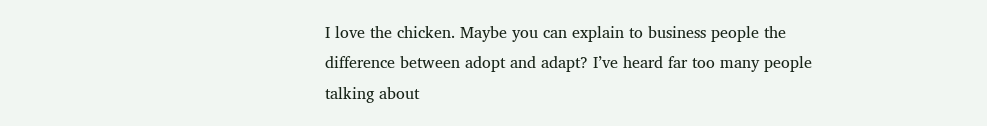I love the chicken. Maybe you can explain to business people the difference between adopt and adapt? I’ve heard far too many people talking about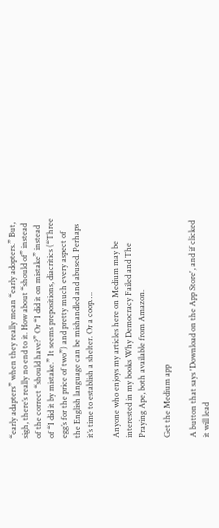“early adapters” when they really mean “early adopters.” But, sigh, there’s really no end to it. How about “should of” instead of the correct “should have?” Or “I did it on mistake” instead of “I did it by mistake.” It seems prepositions, diacritics (“Three egg’s for the price of two”) and pretty much every aspect of the English language can be mishandled and abused. Perhaps it’s time to establish a shelter. Or a coop….

Anyone who enjoys my articles here on Medium may be interested in my books Why Democracy Failed and The Praying Ape, both available from Amazon.

Get the Medium app

A button that says 'Download on the App Store', and if clicked it will lead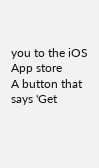you to the iOS App store
A button that says 'Get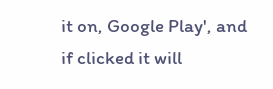it on, Google Play', and if clicked it will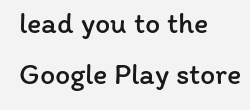lead you to the Google Play store